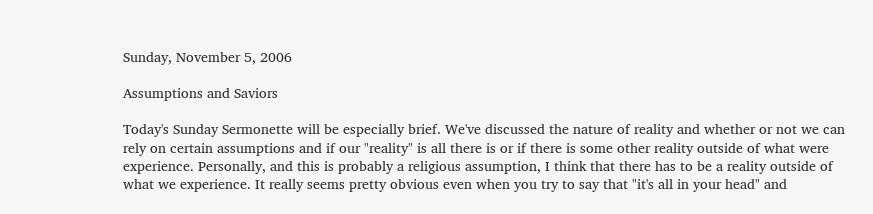Sunday, November 5, 2006

Assumptions and Saviors

Today's Sunday Sermonette will be especially brief. We've discussed the nature of reality and whether or not we can rely on certain assumptions and if our "reality" is all there is or if there is some other reality outside of what were experience. Personally, and this is probably a religious assumption, I think that there has to be a reality outside of what we experience. It really seems pretty obvious even when you try to say that "it's all in your head" and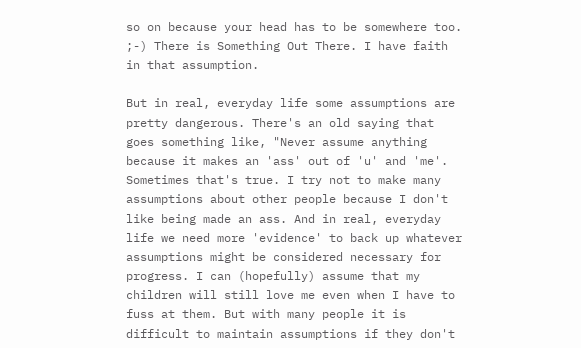so on because your head has to be somewhere too. ;-) There is Something Out There. I have faith in that assumption.

But in real, everyday life some assumptions are pretty dangerous. There's an old saying that goes something like, "Never assume anything because it makes an 'ass' out of 'u' and 'me'. Sometimes that's true. I try not to make many assumptions about other people because I don't like being made an ass. And in real, everyday life we need more 'evidence' to back up whatever assumptions might be considered necessary for progress. I can (hopefully) assume that my children will still love me even when I have to fuss at them. But with many people it is difficult to maintain assumptions if they don't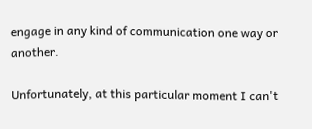engage in any kind of communication one way or another.

Unfortunately, at this particular moment I can't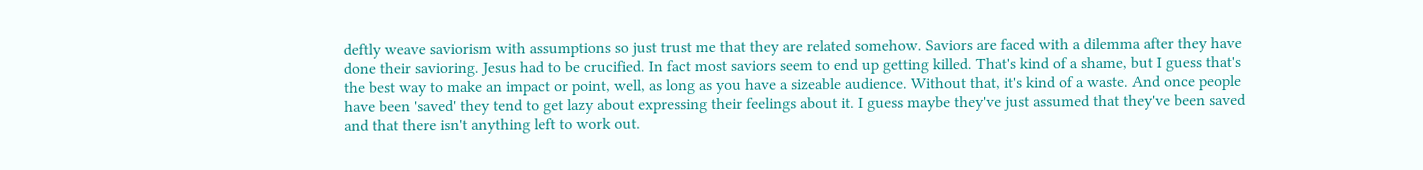deftly weave saviorism with assumptions so just trust me that they are related somehow. Saviors are faced with a dilemma after they have done their savioring. Jesus had to be crucified. In fact most saviors seem to end up getting killed. That's kind of a shame, but I guess that's the best way to make an impact or point, well, as long as you have a sizeable audience. Without that, it's kind of a waste. And once people have been 'saved' they tend to get lazy about expressing their feelings about it. I guess maybe they've just assumed that they've been saved and that there isn't anything left to work out.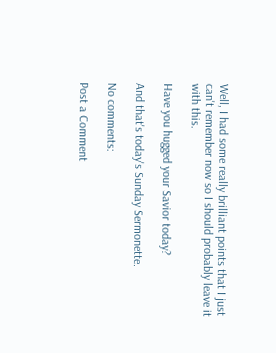Well, I had some really brilliant points that I just can't remember now so I should probably leave it with this.

Have you hugged your Savior today?

And that's today's Sunday Sermonette.

No comments:

Post a Comment